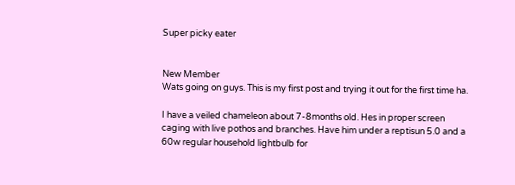Super picky eater


New Member
Wats going on guys. This is my first post and trying it out for the first time ha.

I have a veiled chameleon about 7-8months old. Hes in proper screen caging with live pothos and branches. Have him under a reptisun 5.0 and a 60w regular household lightbulb for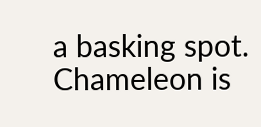a basking spot. Chameleon is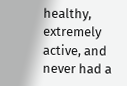healthy, extremely active, and never had a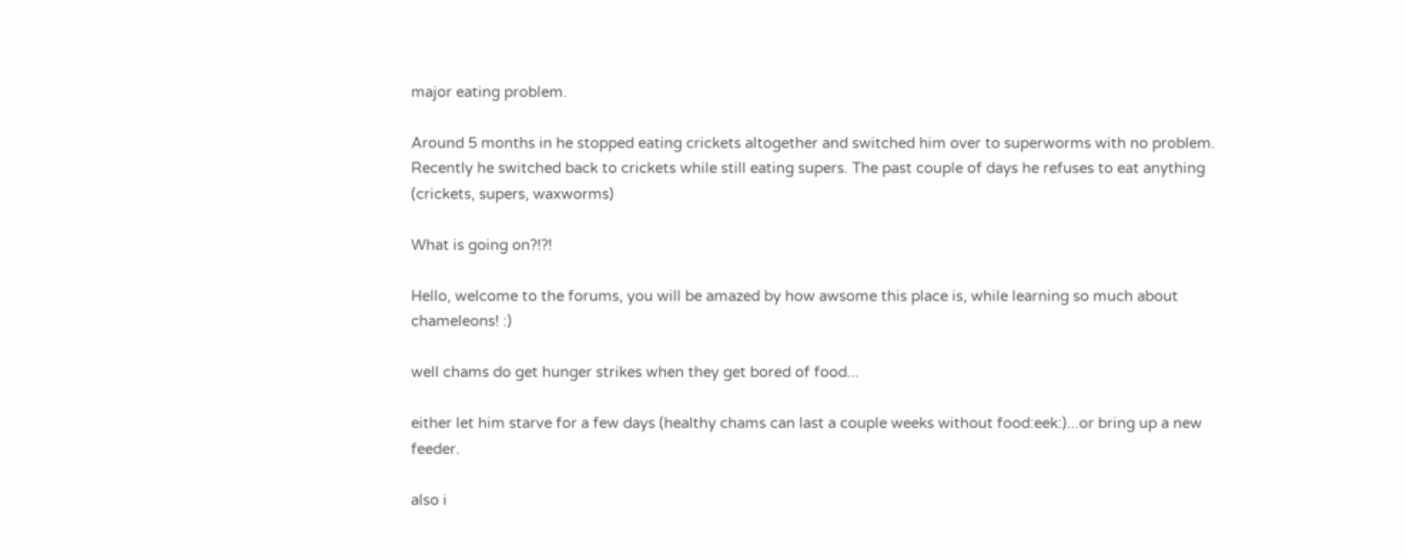major eating problem.

Around 5 months in he stopped eating crickets altogether and switched him over to superworms with no problem. Recently he switched back to crickets while still eating supers. The past couple of days he refuses to eat anything (crickets, supers, waxworms)

What is going on?!?!

Hello, welcome to the forums, you will be amazed by how awsome this place is, while learning so much about chameleons! :)

well chams do get hunger strikes when they get bored of food...

either let him starve for a few days (healthy chams can last a couple weeks without food:eek:)...or bring up a new feeder.

also i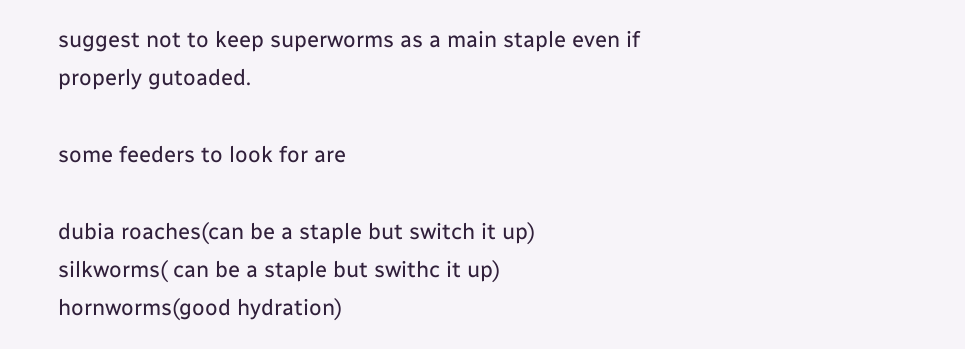suggest not to keep superworms as a main staple even if properly gutoaded.

some feeders to look for are

dubia roaches(can be a staple but switch it up)
silkworms( can be a staple but swithc it up)
hornworms(good hydration)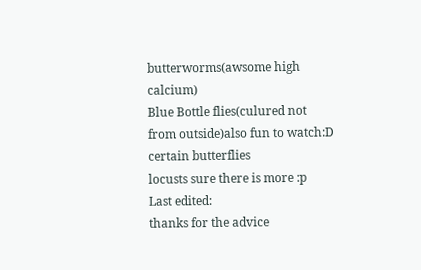butterworms(awsome high calcium)
Blue Bottle flies(culured not from outside)also fun to watch:D
certain butterflies
locusts sure there is more :p
Last edited:
thanks for the advice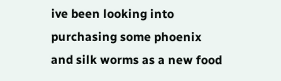ive been looking into purchasing some phoenix and silk worms as a new food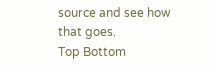source and see how that goes.
Top Bottom